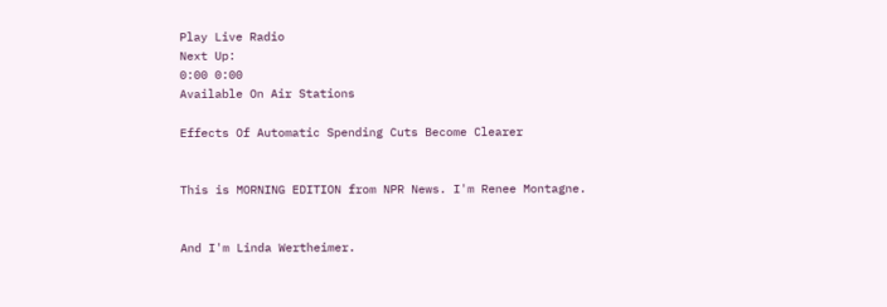Play Live Radio
Next Up:
0:00 0:00
Available On Air Stations

Effects Of Automatic Spending Cuts Become Clearer


This is MORNING EDITION from NPR News. I'm Renee Montagne.


And I'm Linda Wertheimer.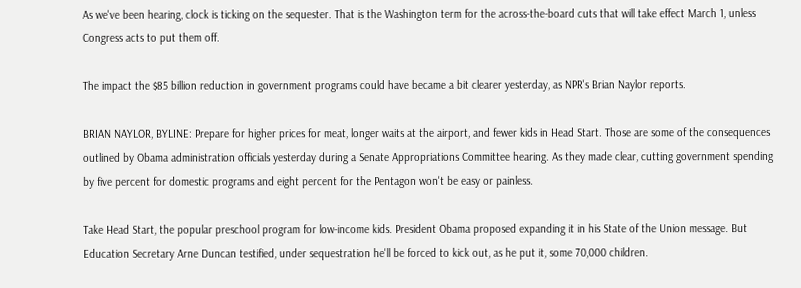As we've been hearing, clock is ticking on the sequester. That is the Washington term for the across-the-board cuts that will take effect March 1, unless Congress acts to put them off.

The impact the $85 billion reduction in government programs could have became a bit clearer yesterday, as NPR's Brian Naylor reports.

BRIAN NAYLOR, BYLINE: Prepare for higher prices for meat, longer waits at the airport, and fewer kids in Head Start. Those are some of the consequences outlined by Obama administration officials yesterday during a Senate Appropriations Committee hearing. As they made clear, cutting government spending by five percent for domestic programs and eight percent for the Pentagon won't be easy or painless.

Take Head Start, the popular preschool program for low-income kids. President Obama proposed expanding it in his State of the Union message. But Education Secretary Arne Duncan testified, under sequestration he'll be forced to kick out, as he put it, some 70,000 children.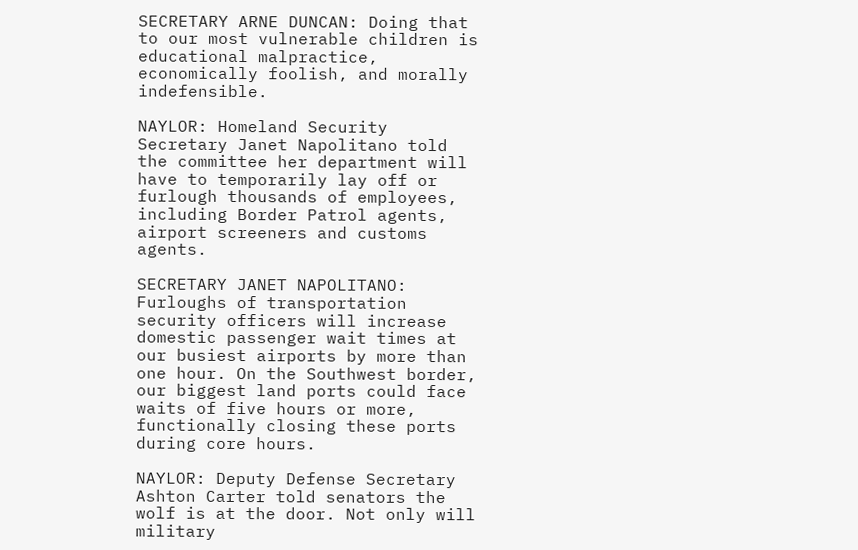SECRETARY ARNE DUNCAN: Doing that to our most vulnerable children is educational malpractice, economically foolish, and morally indefensible.

NAYLOR: Homeland Security Secretary Janet Napolitano told the committee her department will have to temporarily lay off or furlough thousands of employees, including Border Patrol agents, airport screeners and customs agents.

SECRETARY JANET NAPOLITANO: Furloughs of transportation security officers will increase domestic passenger wait times at our busiest airports by more than one hour. On the Southwest border, our biggest land ports could face waits of five hours or more, functionally closing these ports during core hours.

NAYLOR: Deputy Defense Secretary Ashton Carter told senators the wolf is at the door. Not only will military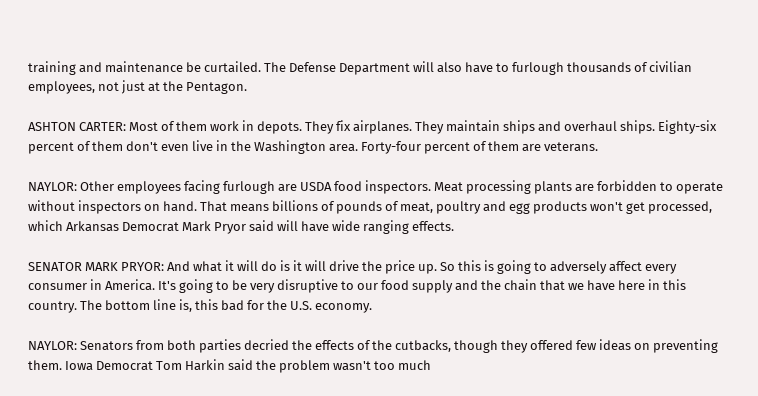training and maintenance be curtailed. The Defense Department will also have to furlough thousands of civilian employees, not just at the Pentagon.

ASHTON CARTER: Most of them work in depots. They fix airplanes. They maintain ships and overhaul ships. Eighty-six percent of them don't even live in the Washington area. Forty-four percent of them are veterans.

NAYLOR: Other employees facing furlough are USDA food inspectors. Meat processing plants are forbidden to operate without inspectors on hand. That means billions of pounds of meat, poultry and egg products won't get processed, which Arkansas Democrat Mark Pryor said will have wide ranging effects.

SENATOR MARK PRYOR: And what it will do is it will drive the price up. So this is going to adversely affect every consumer in America. It's going to be very disruptive to our food supply and the chain that we have here in this country. The bottom line is, this bad for the U.S. economy.

NAYLOR: Senators from both parties decried the effects of the cutbacks, though they offered few ideas on preventing them. Iowa Democrat Tom Harkin said the problem wasn't too much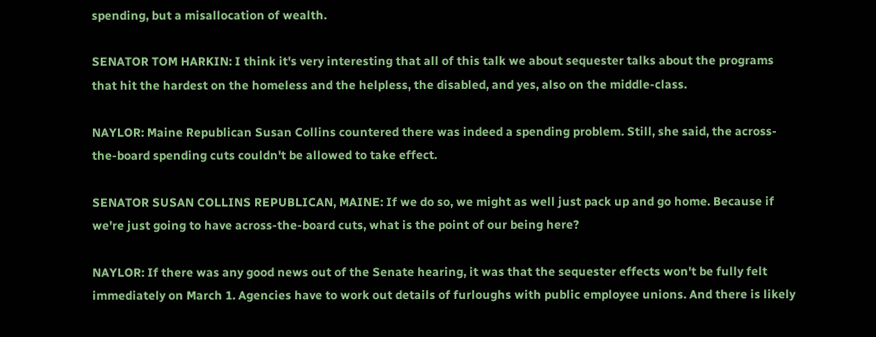spending, but a misallocation of wealth.

SENATOR TOM HARKIN: I think it's very interesting that all of this talk we about sequester talks about the programs that hit the hardest on the homeless and the helpless, the disabled, and yes, also on the middle-class.

NAYLOR: Maine Republican Susan Collins countered there was indeed a spending problem. Still, she said, the across-the-board spending cuts couldn't be allowed to take effect.

SENATOR SUSAN COLLINS REPUBLICAN, MAINE: If we do so, we might as well just pack up and go home. Because if we're just going to have across-the-board cuts, what is the point of our being here?

NAYLOR: If there was any good news out of the Senate hearing, it was that the sequester effects won't be fully felt immediately on March 1. Agencies have to work out details of furloughs with public employee unions. And there is likely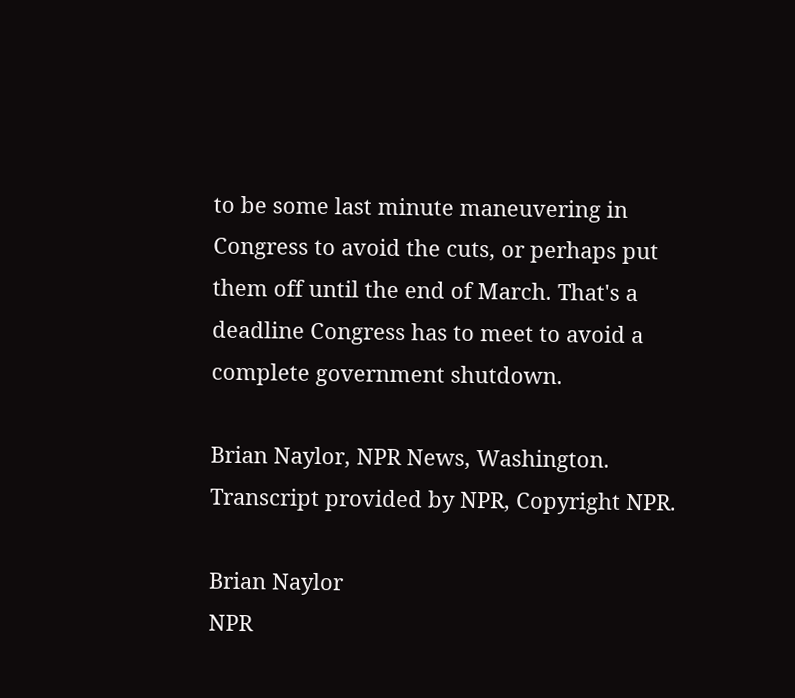to be some last minute maneuvering in Congress to avoid the cuts, or perhaps put them off until the end of March. That's a deadline Congress has to meet to avoid a complete government shutdown.

Brian Naylor, NPR News, Washington. Transcript provided by NPR, Copyright NPR.

Brian Naylor
NPR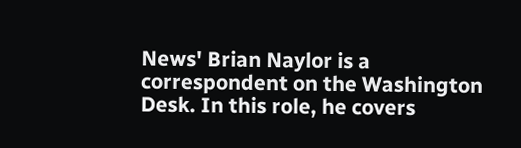News' Brian Naylor is a correspondent on the Washington Desk. In this role, he covers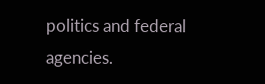politics and federal agencies.